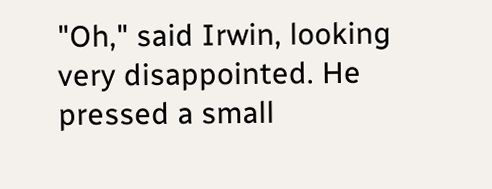"Oh," said Irwin, looking very disappointed. He pressed a small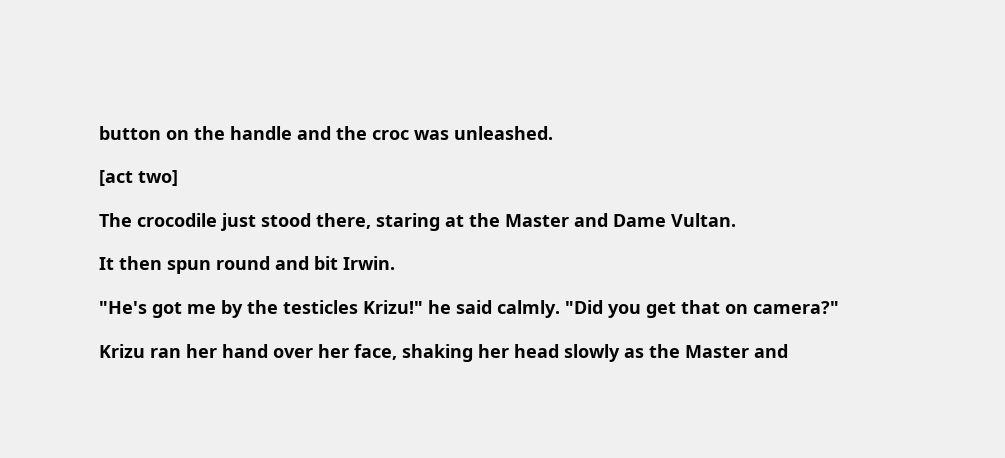button on the handle and the croc was unleashed.

[act two]

The crocodile just stood there, staring at the Master and Dame Vultan.

It then spun round and bit Irwin.

"He's got me by the testicles Krizu!" he said calmly. "Did you get that on camera?"

Krizu ran her hand over her face, shaking her head slowly as the Master and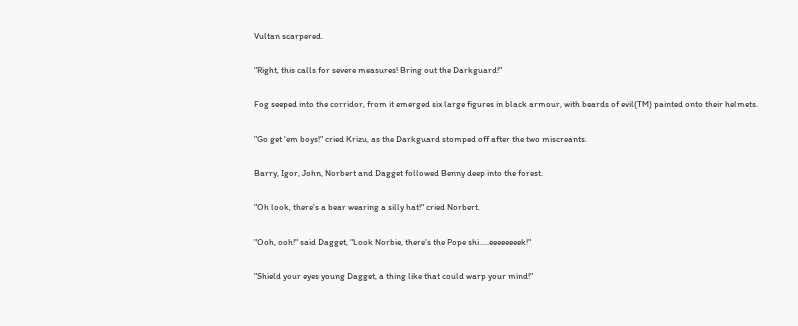Vultan scarpered.

"Right, this calls for severe measures! Bring out the Darkguard!"

Fog seeped into the corridor, from it emerged six large figures in black armour, with beards of evil(TM) painted onto their helmets.

"Go get 'em boys!" cried Krizu, as the Darkguard stomped off after the two miscreants.

Barry, Igor, John, Norbert and Dagget followed Benny deep into the forest.

"Oh look, there's a bear wearing a silly hat!" cried Norbert.

"Ooh, ooh!" said Dagget, "Look Norbie, there's the Pope shi.....eeeeeeeek!"

"Shield your eyes young Dagget, a thing like that could warp your mind!"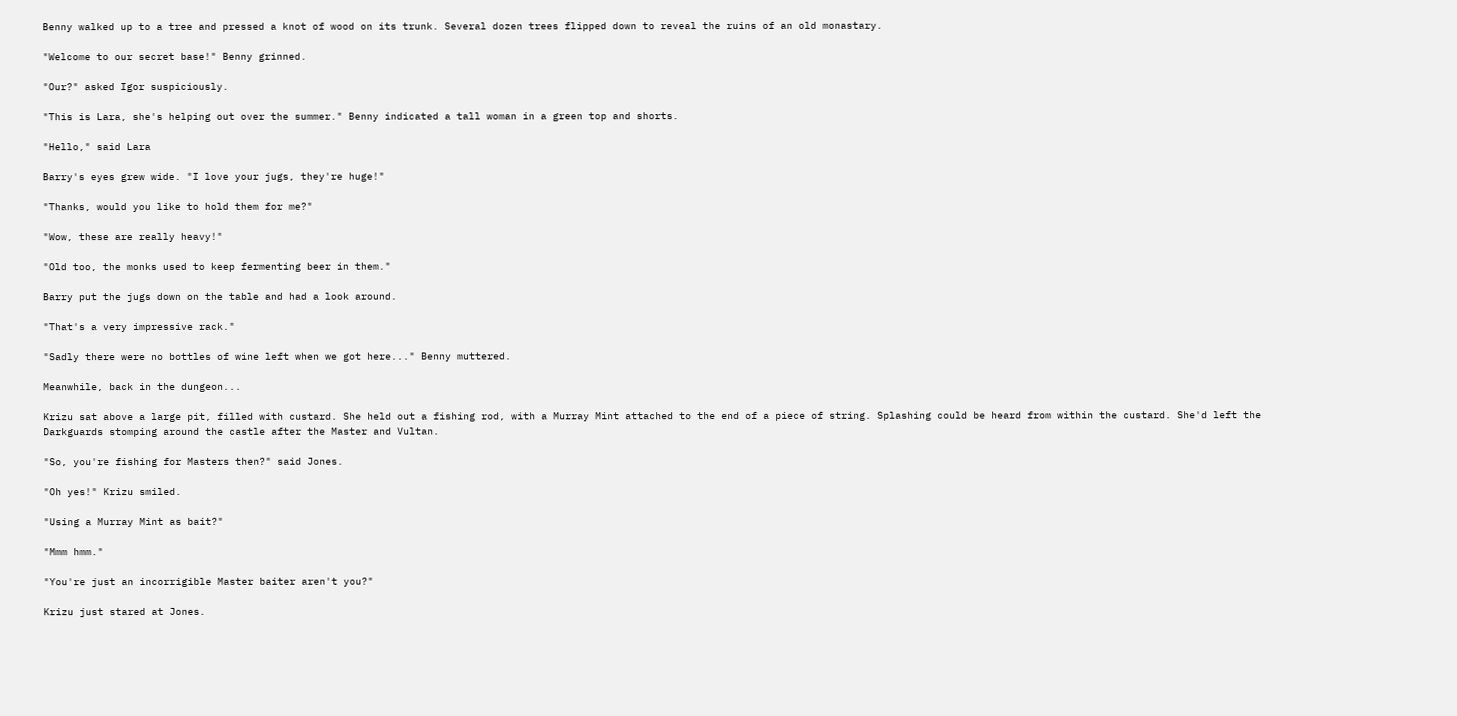Benny walked up to a tree and pressed a knot of wood on its trunk. Several dozen trees flipped down to reveal the ruins of an old monastary.

"Welcome to our secret base!" Benny grinned.

"Our?" asked Igor suspiciously.

"This is Lara, she's helping out over the summer." Benny indicated a tall woman in a green top and shorts.

"Hello," said Lara

Barry's eyes grew wide. "I love your jugs, they're huge!"

"Thanks, would you like to hold them for me?"

"Wow, these are really heavy!"

"Old too, the monks used to keep fermenting beer in them."

Barry put the jugs down on the table and had a look around.

"That's a very impressive rack."

"Sadly there were no bottles of wine left when we got here..." Benny muttered.

Meanwhile, back in the dungeon...

Krizu sat above a large pit, filled with custard. She held out a fishing rod, with a Murray Mint attached to the end of a piece of string. Splashing could be heard from within the custard. She'd left the Darkguards stomping around the castle after the Master and Vultan.

"So, you're fishing for Masters then?" said Jones.

"Oh yes!" Krizu smiled.

"Using a Murray Mint as bait?"

"Mmm hmm."

"You're just an incorrigible Master baiter aren't you?"

Krizu just stared at Jones.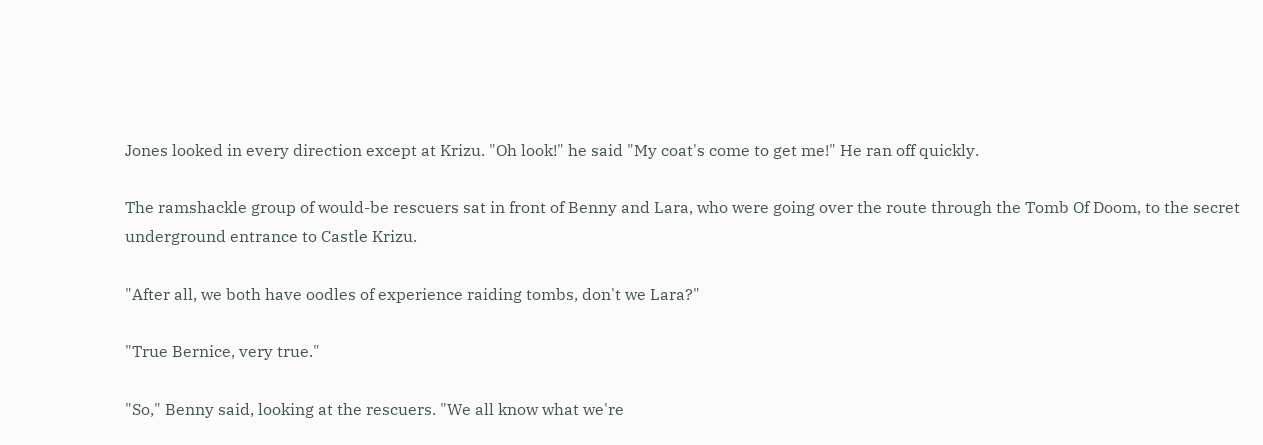Jones looked in every direction except at Krizu. "Oh look!" he said "My coat's come to get me!" He ran off quickly.

The ramshackle group of would-be rescuers sat in front of Benny and Lara, who were going over the route through the Tomb Of Doom, to the secret underground entrance to Castle Krizu.

"After all, we both have oodles of experience raiding tombs, don't we Lara?"

"True Bernice, very true."

"So," Benny said, looking at the rescuers. "We all know what we're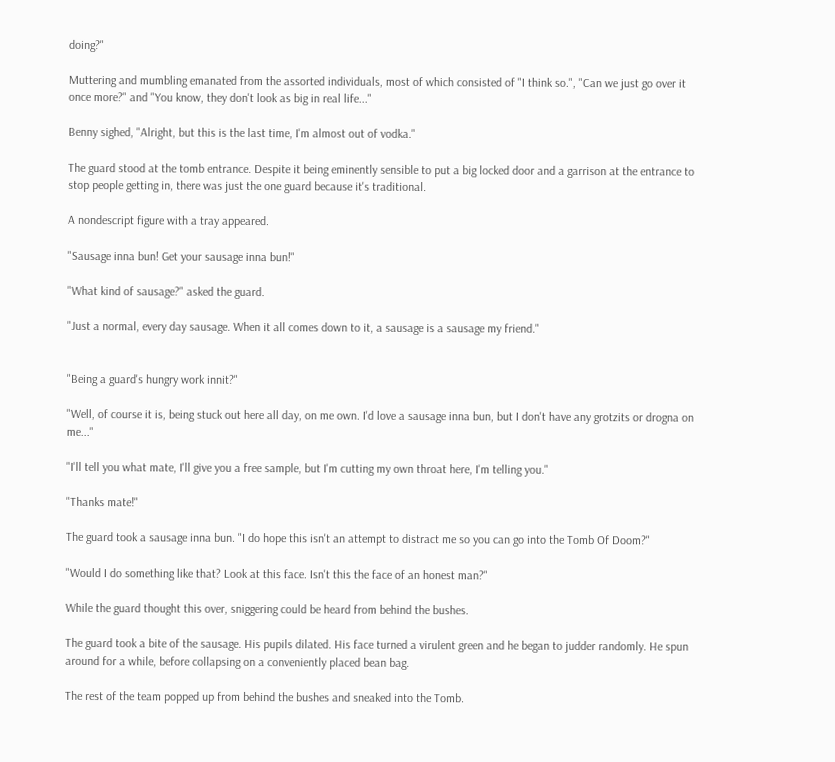doing?"

Muttering and mumbling emanated from the assorted individuals, most of which consisted of "I think so.", "Can we just go over it once more?" and "You know, they don't look as big in real life..."

Benny sighed, "Alright, but this is the last time, I'm almost out of vodka."

The guard stood at the tomb entrance. Despite it being eminently sensible to put a big locked door and a garrison at the entrance to stop people getting in, there was just the one guard because it's traditional.

A nondescript figure with a tray appeared.

"Sausage inna bun! Get your sausage inna bun!"

"What kind of sausage?" asked the guard.

"Just a normal, every day sausage. When it all comes down to it, a sausage is a sausage my friend."


"Being a guard's hungry work innit?"

"Well, of course it is, being stuck out here all day, on me own. I'd love a sausage inna bun, but I don't have any grotzits or drogna on me..."

"I'll tell you what mate, I'll give you a free sample, but I'm cutting my own throat here, I'm telling you."

"Thanks mate!"

The guard took a sausage inna bun. "I do hope this isn't an attempt to distract me so you can go into the Tomb Of Doom?"

"Would I do something like that? Look at this face. Isn't this the face of an honest man?"

While the guard thought this over, sniggering could be heard from behind the bushes.

The guard took a bite of the sausage. His pupils dilated. His face turned a virulent green and he began to judder randomly. He spun around for a while, before collapsing on a conveniently placed bean bag.

The rest of the team popped up from behind the bushes and sneaked into the Tomb.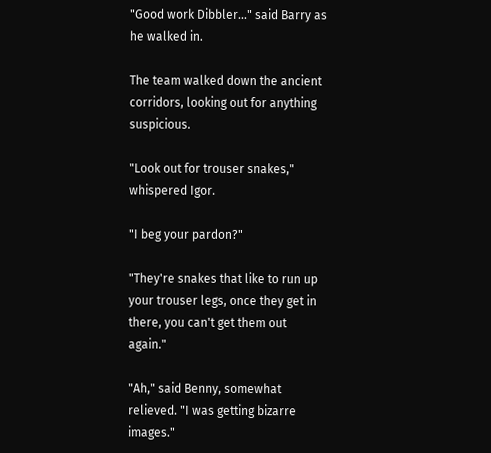"Good work Dibbler..." said Barry as he walked in.

The team walked down the ancient corridors, looking out for anything suspicious.

"Look out for trouser snakes," whispered Igor.

"I beg your pardon?"

"They're snakes that like to run up your trouser legs, once they get in there, you can't get them out again."

"Ah," said Benny, somewhat relieved. "I was getting bizarre images."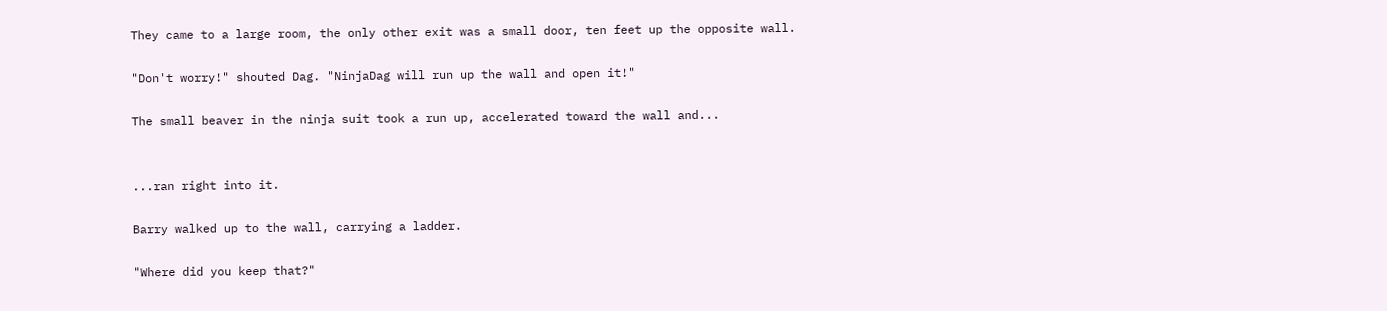They came to a large room, the only other exit was a small door, ten feet up the opposite wall.

"Don't worry!" shouted Dag. "NinjaDag will run up the wall and open it!"

The small beaver in the ninja suit took a run up, accelerated toward the wall and...


...ran right into it.

Barry walked up to the wall, carrying a ladder.

"Where did you keep that?"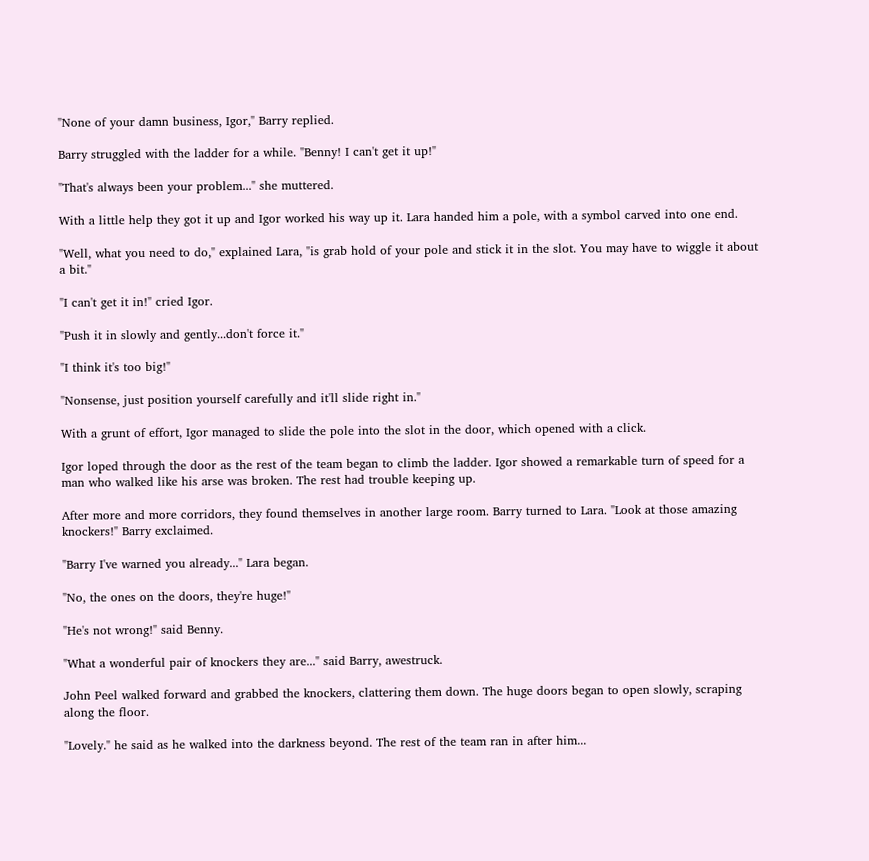"None of your damn business, Igor," Barry replied.

Barry struggled with the ladder for a while. "Benny! I can't get it up!"

"That's always been your problem..." she muttered.

With a little help they got it up and Igor worked his way up it. Lara handed him a pole, with a symbol carved into one end.

"Well, what you need to do," explained Lara, "is grab hold of your pole and stick it in the slot. You may have to wiggle it about a bit."

"I can't get it in!" cried Igor.

"Push it in slowly and gently...don't force it."

"I think it's too big!"

"Nonsense, just position yourself carefully and it'll slide right in."

With a grunt of effort, Igor managed to slide the pole into the slot in the door, which opened with a click.

Igor loped through the door as the rest of the team began to climb the ladder. Igor showed a remarkable turn of speed for a man who walked like his arse was broken. The rest had trouble keeping up.

After more and more corridors, they found themselves in another large room. Barry turned to Lara. "Look at those amazing knockers!" Barry exclaimed.

"Barry I've warned you already..." Lara began.

"No, the ones on the doors, they're huge!"

"He's not wrong!" said Benny.

"What a wonderful pair of knockers they are..." said Barry, awestruck.

John Peel walked forward and grabbed the knockers, clattering them down. The huge doors began to open slowly, scraping along the floor.

"Lovely." he said as he walked into the darkness beyond. The rest of the team ran in after him...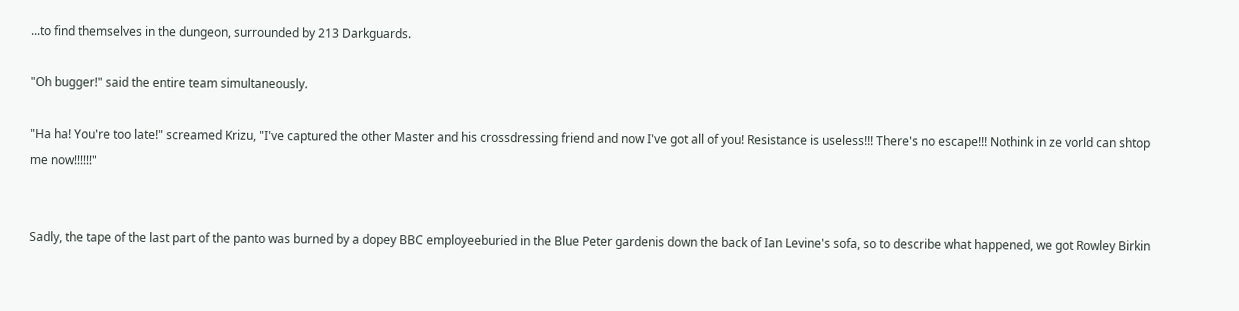...to find themselves in the dungeon, surrounded by 213 Darkguards.

"Oh bugger!" said the entire team simultaneously.

"Ha ha! You're too late!" screamed Krizu, "I've captured the other Master and his crossdressing friend and now I've got all of you! Resistance is useless!!! There's no escape!!! Nothink in ze vorld can shtop me now!!!!!!"


Sadly, the tape of the last part of the panto was burned by a dopey BBC employeeburied in the Blue Peter gardenis down the back of Ian Levine's sofa, so to describe what happened, we got Rowley Birkin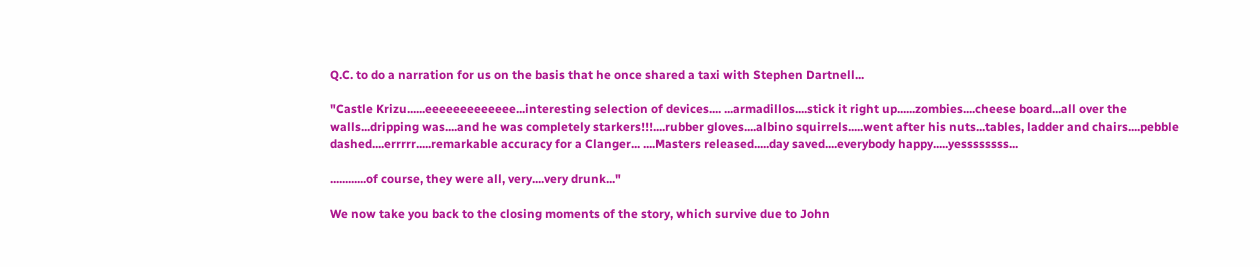Q.C. to do a narration for us on the basis that he once shared a taxi with Stephen Dartnell...

"Castle Krizu......eeeeeeeeeeeee...interesting selection of devices.... ...armadillos....stick it right up......zombies....cheese board...all over the walls...dripping was....and he was completely starkers!!!....rubber gloves....albino squirrels.....went after his nuts...tables, ladder and chairs....pebble dashed....errrrr.....remarkable accuracy for a Clanger... ....Masters released.....day saved....everybody happy.....yessssssss...

............of course, they were all, very....very drunk..."

We now take you back to the closing moments of the story, which survive due to John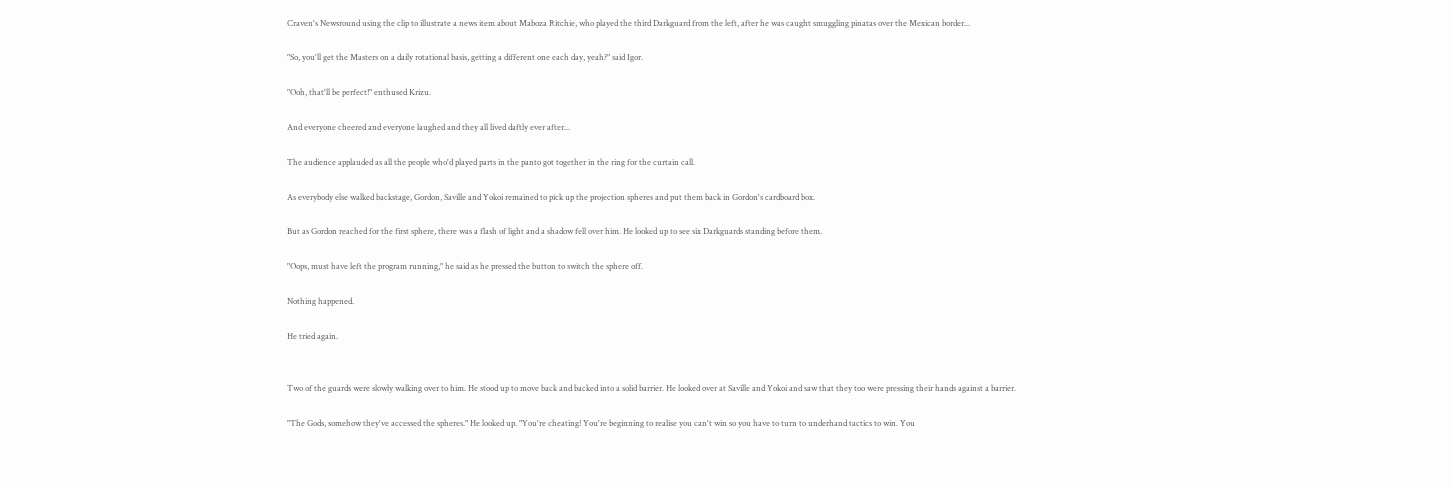Craven's Newsround using the clip to illustrate a news item about Maboza Ritchie, who played the third Darkguard from the left, after he was caught smuggling pinatas over the Mexican border...

"So, you'll get the Masters on a daily rotational basis, getting a different one each day, yeah?" said Igor.

"Ooh, that'll be perfect!" enthused Krizu.

And everyone cheered and everyone laughed and they all lived daftly ever after...

The audience applauded as all the people who'd played parts in the panto got together in the ring for the curtain call.

As everybody else walked backstage, Gordon, Saville and Yokoi remained to pick up the projection spheres and put them back in Gordon's cardboard box.

But as Gordon reached for the first sphere, there was a flash of light and a shadow fell over him. He looked up to see six Darkguards standing before them.

"Oops, must have left the program running," he said as he pressed the button to switch the sphere off.

Nothing happened.

He tried again.


Two of the guards were slowly walking over to him. He stood up to move back and backed into a solid barrier. He looked over at Saville and Yokoi and saw that they too were pressing their hands against a barrier.

"The Gods, somehow they've accessed the spheres." He looked up. "You're cheating! You're beginning to realise you can't win so you have to turn to underhand tactics to win. You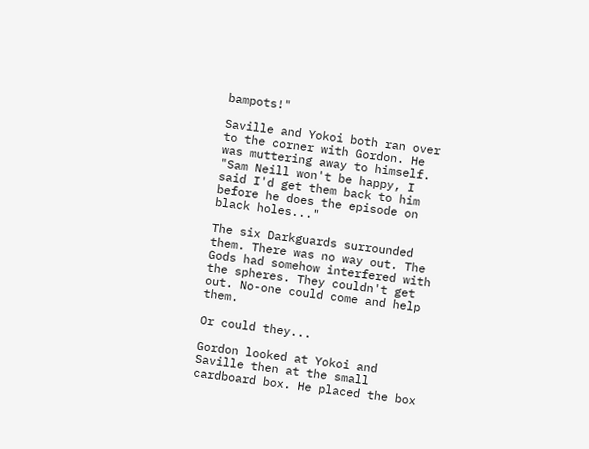bampots!"

Saville and Yokoi both ran over to the corner with Gordon. He was muttering away to himself. "Sam Neill won't be happy, I said I'd get them back to him before he does the episode on black holes..."

The six Darkguards surrounded them. There was no way out. The Gods had somehow interfered with the spheres. They couldn't get out. No-one could come and help them.

Or could they...

Gordon looked at Yokoi and Saville then at the small cardboard box. He placed the box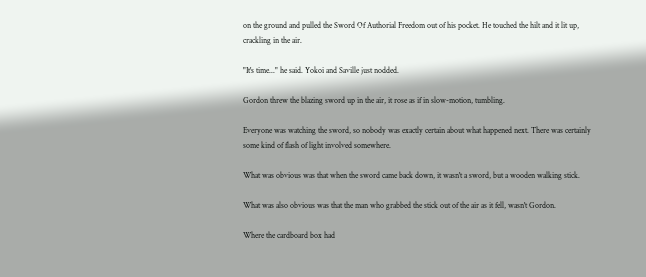on the ground and pulled the Sword Of Authorial Freedom out of his pocket. He touched the hilt and it lit up, crackling in the air.

"It's time..." he said. Yokoi and Saville just nodded.

Gordon threw the blazing sword up in the air, it rose as if in slow-motion, tumbling.

Everyone was watching the sword, so nobody was exactly certain about what happened next. There was certainly some kind of flash of light involved somewhere.

What was obvious was that when the sword came back down, it wasn't a sword, but a wooden walking stick.

What was also obvious was that the man who grabbed the stick out of the air as it fell, wasn't Gordon.

Where the cardboard box had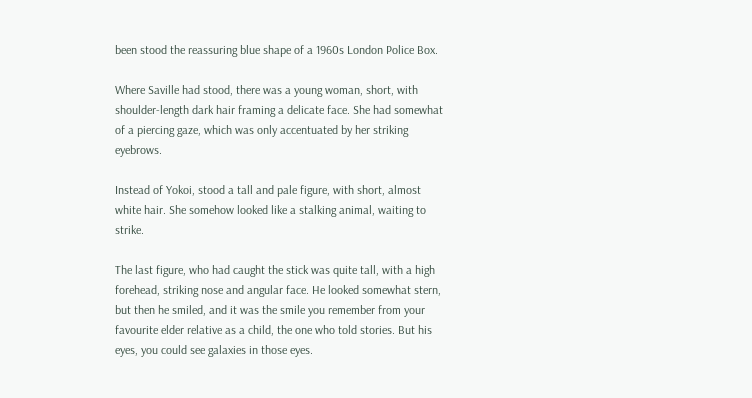been stood the reassuring blue shape of a 1960s London Police Box.

Where Saville had stood, there was a young woman, short, with shoulder-length dark hair framing a delicate face. She had somewhat of a piercing gaze, which was only accentuated by her striking eyebrows.

Instead of Yokoi, stood a tall and pale figure, with short, almost white hair. She somehow looked like a stalking animal, waiting to strike.

The last figure, who had caught the stick was quite tall, with a high forehead, striking nose and angular face. He looked somewhat stern, but then he smiled, and it was the smile you remember from your favourite elder relative as a child, the one who told stories. But his eyes, you could see galaxies in those eyes.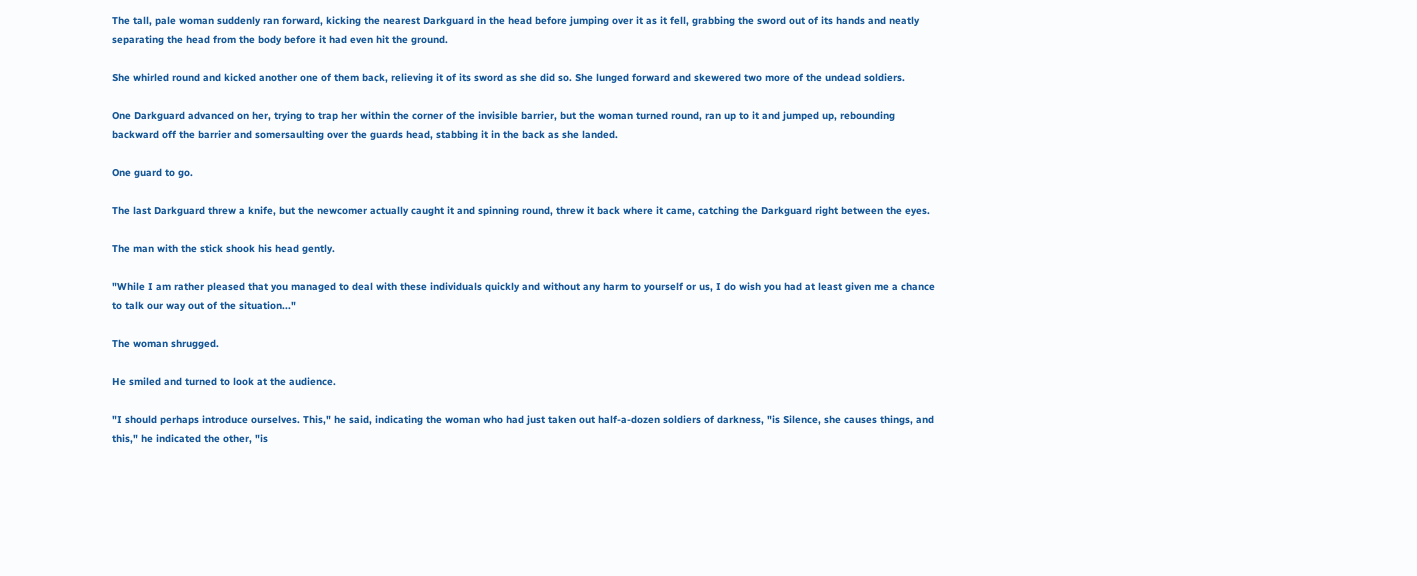The tall, pale woman suddenly ran forward, kicking the nearest Darkguard in the head before jumping over it as it fell, grabbing the sword out of its hands and neatly separating the head from the body before it had even hit the ground.

She whirled round and kicked another one of them back, relieving it of its sword as she did so. She lunged forward and skewered two more of the undead soldiers.

One Darkguard advanced on her, trying to trap her within the corner of the invisible barrier, but the woman turned round, ran up to it and jumped up, rebounding backward off the barrier and somersaulting over the guards head, stabbing it in the back as she landed.

One guard to go.

The last Darkguard threw a knife, but the newcomer actually caught it and spinning round, threw it back where it came, catching the Darkguard right between the eyes.

The man with the stick shook his head gently.

"While I am rather pleased that you managed to deal with these individuals quickly and without any harm to yourself or us, I do wish you had at least given me a chance to talk our way out of the situation..."

The woman shrugged.

He smiled and turned to look at the audience.

"I should perhaps introduce ourselves. This," he said, indicating the woman who had just taken out half-a-dozen soldiers of darkness, "is Silence, she causes things, and this," he indicated the other, "is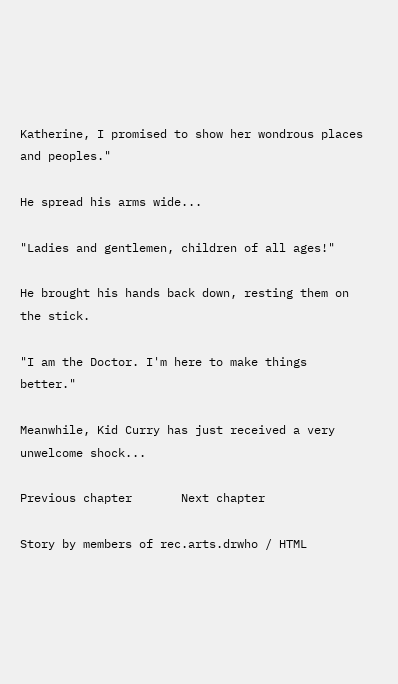Katherine, I promised to show her wondrous places and peoples."

He spread his arms wide...

"Ladies and gentlemen, children of all ages!"

He brought his hands back down, resting them on the stick.

"I am the Doctor. I'm here to make things better."

Meanwhile, Kid Curry has just received a very unwelcome shock...

Previous chapter       Next chapter

Story by members of rec.arts.drwho / HTML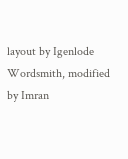layout by Igenlode Wordsmith, modified by Imran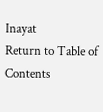Inayat
Return to Table of Contents